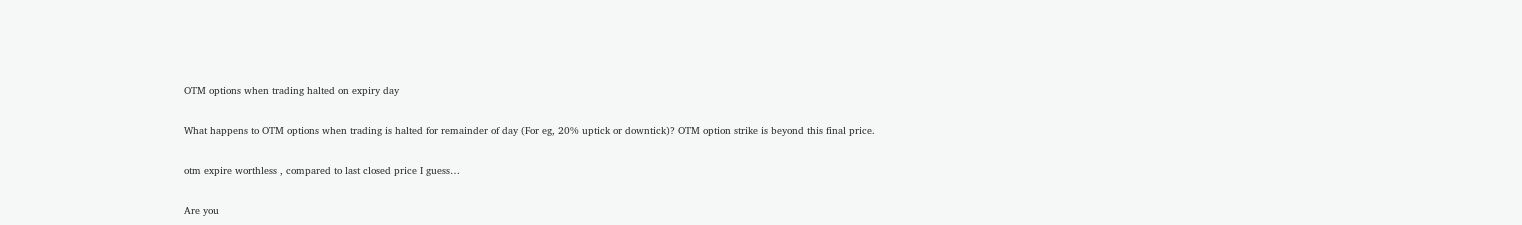OTM options when trading halted on expiry day

What happens to OTM options when trading is halted for remainder of day (For eg, 20% uptick or downtick)? OTM option strike is beyond this final price.

otm expire worthless , compared to last closed price I guess…

Are you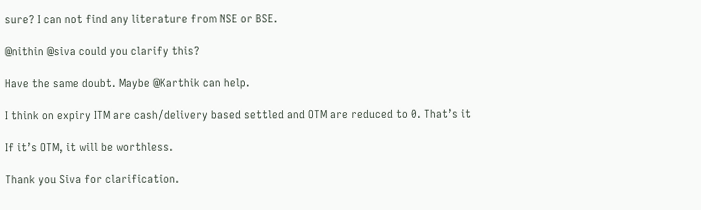sure? I can not find any literature from NSE or BSE.

@nithin @siva could you clarify this?

Have the same doubt. Maybe @Karthik can help.

I think on expiry ITM are cash/delivery based settled and OTM are reduced to 0. That’s it

If it’s OTM, it will be worthless.

Thank you Siva for clarification.